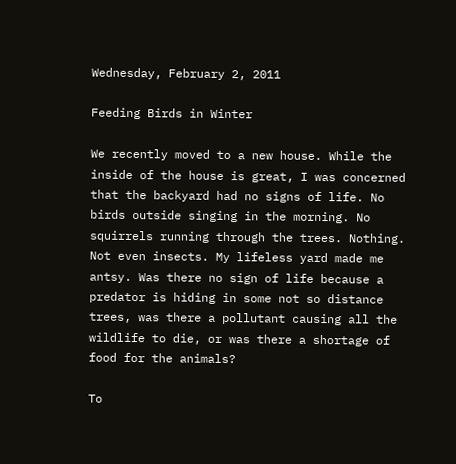Wednesday, February 2, 2011

Feeding Birds in Winter

We recently moved to a new house. While the inside of the house is great, I was concerned that the backyard had no signs of life. No birds outside singing in the morning. No squirrels running through the trees. Nothing. Not even insects. My lifeless yard made me antsy. Was there no sign of life because a predator is hiding in some not so distance trees, was there a pollutant causing all the wildlife to die, or was there a shortage of food for the animals?

To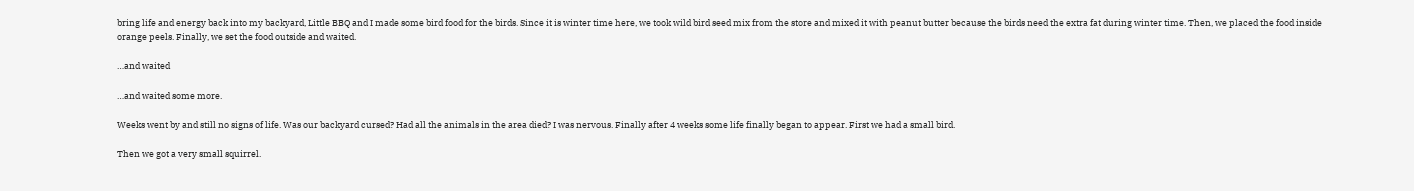bring life and energy back into my backyard, Little BBQ and I made some bird food for the birds. Since it is winter time here, we took wild bird seed mix from the store and mixed it with peanut butter because the birds need the extra fat during winter time. Then, we placed the food inside orange peels. Finally, we set the food outside and waited.

…and waited

…and waited some more.

Weeks went by and still no signs of life. Was our backyard cursed? Had all the animals in the area died? I was nervous. Finally after 4 weeks some life finally began to appear. First we had a small bird.

Then we got a very small squirrel.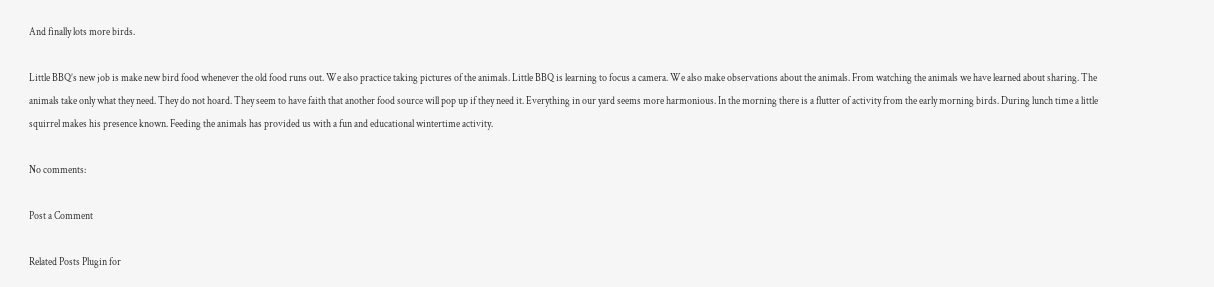And finally lots more birds.

Little BBQ’s new job is make new bird food whenever the old food runs out. We also practice taking pictures of the animals. Little BBQ is learning to focus a camera. We also make observations about the animals. From watching the animals we have learned about sharing. The animals take only what they need. They do not hoard. They seem to have faith that another food source will pop up if they need it. Everything in our yard seems more harmonious. In the morning there is a flutter of activity from the early morning birds. During lunch time a little squirrel makes his presence known. Feeding the animals has provided us with a fun and educational wintertime activity.

No comments:

Post a Comment

Related Posts Plugin for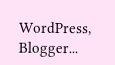WordPress, Blogger...